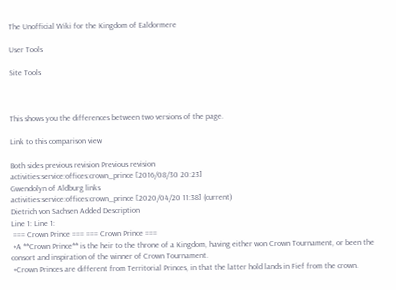The Unofficial Wiki for the Kingdom of Ealdormere

User Tools

Site Tools



This shows you the differences between two versions of the page.

Link to this comparison view

Both sides previous revision Previous revision
activities:service:offices:crown_prince [2016/08/30 20:23]
Gwendolyn of Aldburg links
activities:service:offices:crown_prince [2020/04/20 11:38] (current)
Dietrich von Sachsen Added Description
Line 1: Line 1:
 === Crown Prince === === Crown Prince ===
 +A **Crown Prince** is the heir to the throne of a Kingdom, having either won Crown Tournament, or been the consort and inspiration of the winner of Crown Tournament.
 +Crown Princes are different from Territorial Princes, in that the latter hold lands in Fief from the crown.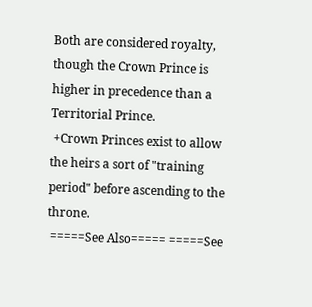Both are considered royalty, though the Crown Prince is higher in precedence than a Territorial Prince.
 +Crown Princes exist to allow the heirs a sort of "training period" before ascending to the throne.
 =====See Also===== =====See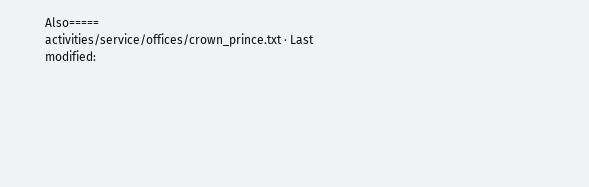Also=====
activities/service/offices/crown_prince.txt · Last modified: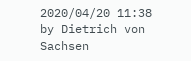2020/04/20 11:38 by Dietrich von Sachsen